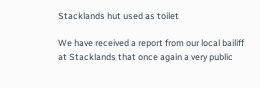Stacklands hut used as toilet

We have received a report from our local bailiff at Stacklands that once again a very public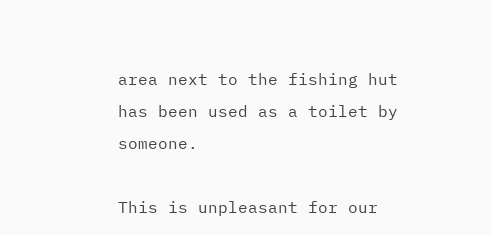area next to the fishing hut has been used as a toilet by someone.

This is unpleasant for our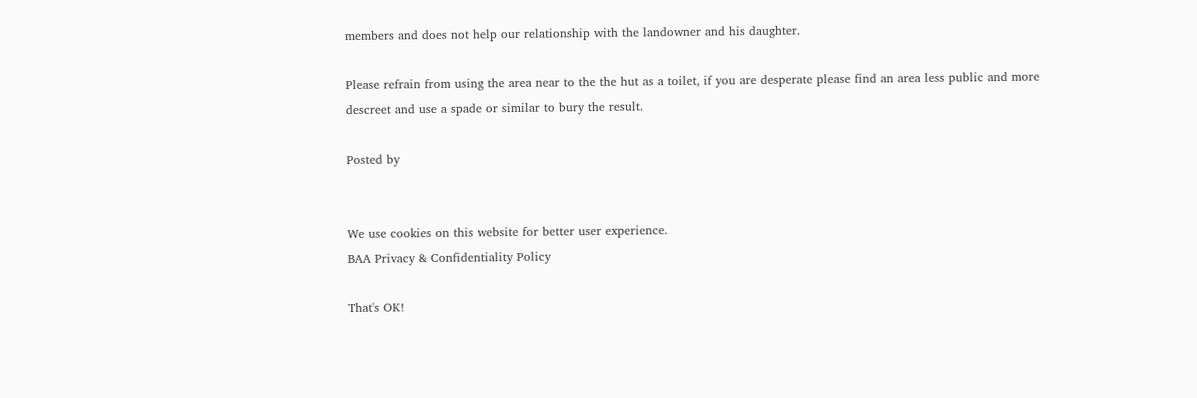members and does not help our relationship with the landowner and his daughter.

Please refrain from using the area near to the the hut as a toilet, if you are desperate please find an area less public and more descreet and use a spade or similar to bury the result.

Posted by


We use cookies on this website for better user experience.
BAA Privacy & Confidentiality Policy

That's OK!